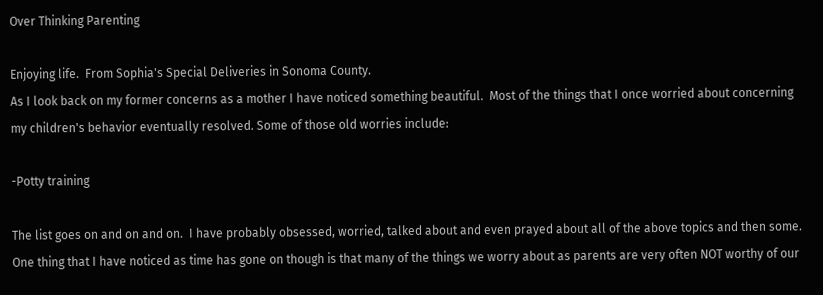Over Thinking Parenting

Enjoying life.  From Sophia's Special Deliveries in Sonoma County.
As I look back on my former concerns as a mother I have noticed something beautiful.  Most of the things that I once worried about concerning my children's behavior eventually resolved. Some of those old worries include:

-Potty training

The list goes on and on and on.  I have probably obsessed, worried, talked about and even prayed about all of the above topics and then some.  One thing that I have noticed as time has gone on though is that many of the things we worry about as parents are very often NOT worthy of our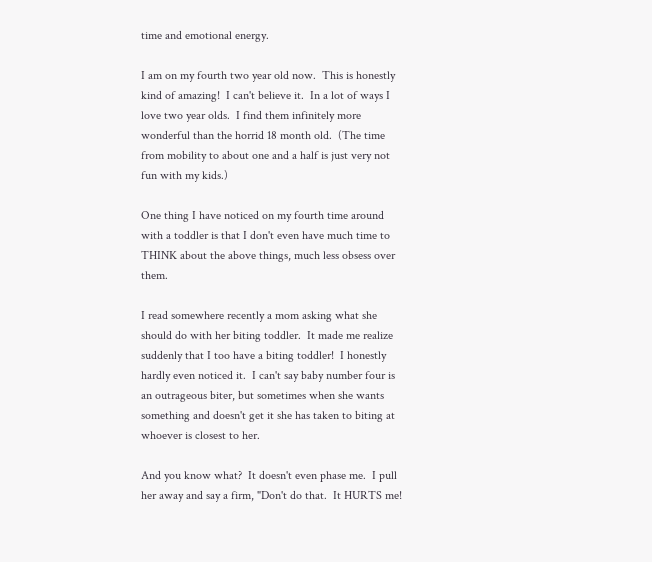time and emotional energy.

I am on my fourth two year old now.  This is honestly kind of amazing!  I can't believe it.  In a lot of ways I love two year olds.  I find them infinitely more wonderful than the horrid 18 month old.  (The time from mobility to about one and a half is just very not fun with my kids.)

One thing I have noticed on my fourth time around with a toddler is that I don't even have much time to THINK about the above things, much less obsess over them.

I read somewhere recently a mom asking what she should do with her biting toddler.  It made me realize suddenly that I too have a biting toddler!  I honestly hardly even noticed it.  I can't say baby number four is an outrageous biter, but sometimes when she wants something and doesn't get it she has taken to biting at whoever is closest to her.

And you know what?  It doesn't even phase me.  I pull her away and say a firm, "Don't do that.  It HURTS me!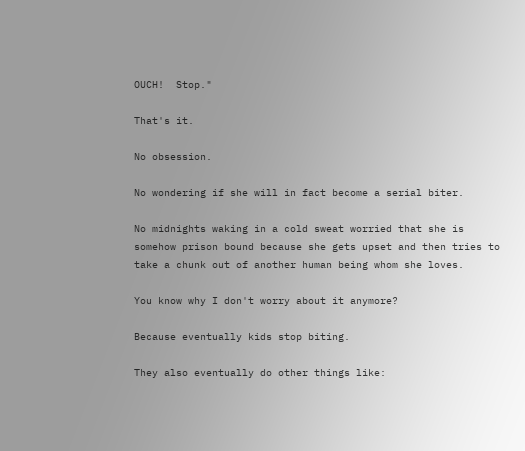OUCH!  Stop."

That's it.

No obsession.

No wondering if she will in fact become a serial biter.

No midnights waking in a cold sweat worried that she is somehow prison bound because she gets upset and then tries to take a chunk out of another human being whom she loves.

You know why I don't worry about it anymore?

Because eventually kids stop biting.

They also eventually do other things like: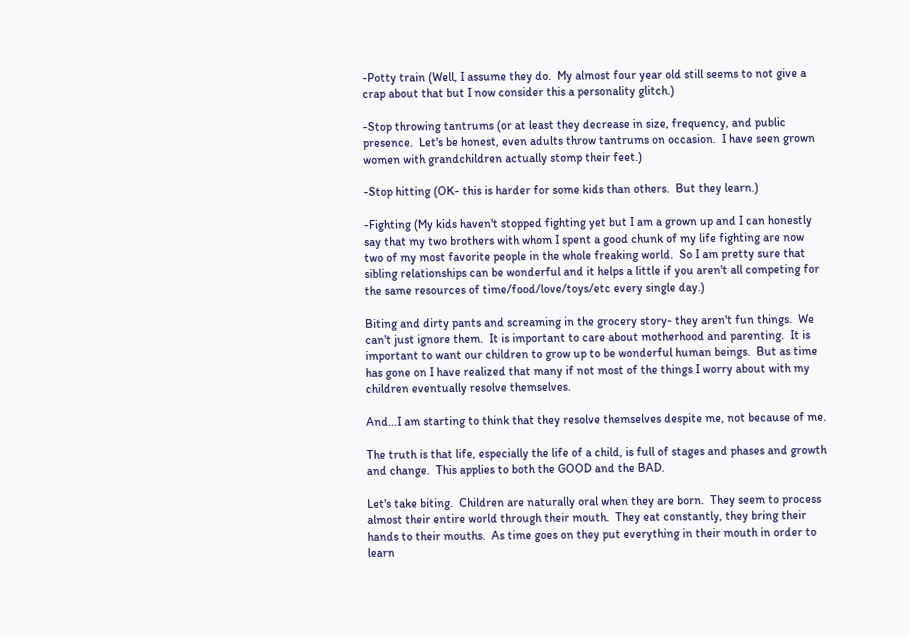-Potty train (Well, I assume they do.  My almost four year old still seems to not give a crap about that but I now consider this a personality glitch.)

-Stop throwing tantrums (or at least they decrease in size, frequency, and public presence.  Let's be honest, even adults throw tantrums on occasion.  I have seen grown women with grandchildren actually stomp their feet.)

-Stop hitting (OK- this is harder for some kids than others.  But they learn.)

-Fighting (My kids haven't stopped fighting yet but I am a grown up and I can honestly say that my two brothers with whom I spent a good chunk of my life fighting are now two of my most favorite people in the whole freaking world.  So I am pretty sure that sibling relationships can be wonderful and it helps a little if you aren't all competing for the same resources of time/food/love/toys/etc every single day.)

Biting and dirty pants and screaming in the grocery story- they aren't fun things.  We can't just ignore them.  It is important to care about motherhood and parenting.  It is important to want our children to grow up to be wonderful human beings.  But as time has gone on I have realized that many if not most of the things I worry about with my children eventually resolve themselves.

And...I am starting to think that they resolve themselves despite me, not because of me.

The truth is that life, especially the life of a child, is full of stages and phases and growth and change.  This applies to both the GOOD and the BAD.

Let's take biting.  Children are naturally oral when they are born.  They seem to process almost their entire world through their mouth.  They eat constantly, they bring their hands to their mouths.  As time goes on they put everything in their mouth in order to learn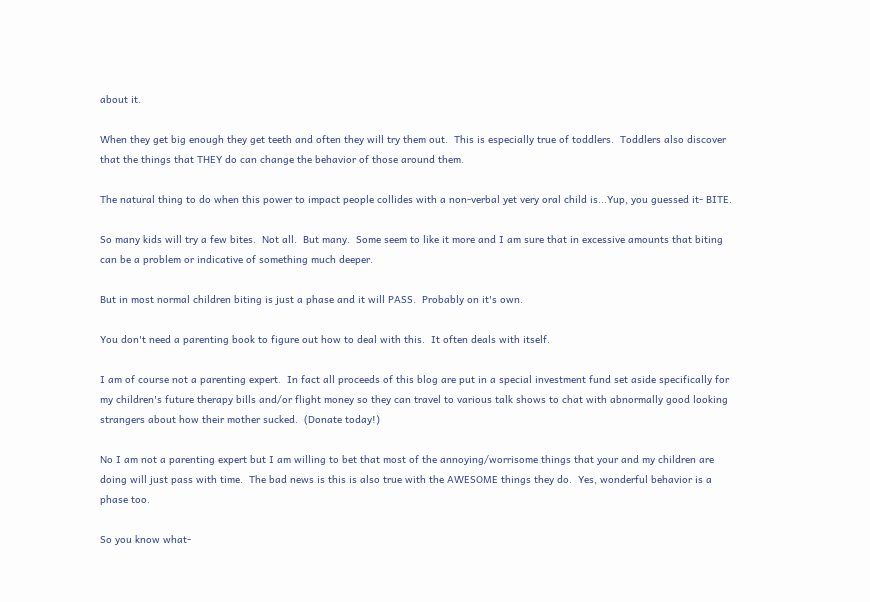about it.

When they get big enough they get teeth and often they will try them out.  This is especially true of toddlers.  Toddlers also discover that the things that THEY do can change the behavior of those around them.

The natural thing to do when this power to impact people collides with a non-verbal yet very oral child is...Yup, you guessed it- BITE.

So many kids will try a few bites.  Not all.  But many.  Some seem to like it more and I am sure that in excessive amounts that biting can be a problem or indicative of something much deeper.

But in most normal children biting is just a phase and it will PASS.  Probably on it's own.

You don't need a parenting book to figure out how to deal with this.  It often deals with itself.

I am of course not a parenting expert.  In fact all proceeds of this blog are put in a special investment fund set aside specifically for my children's future therapy bills and/or flight money so they can travel to various talk shows to chat with abnormally good looking strangers about how their mother sucked.  (Donate today!)

No I am not a parenting expert but I am willing to bet that most of the annoying/worrisome things that your and my children are doing will just pass with time.  The bad news is this is also true with the AWESOME things they do.  Yes, wonderful behavior is a phase too.

So you know what-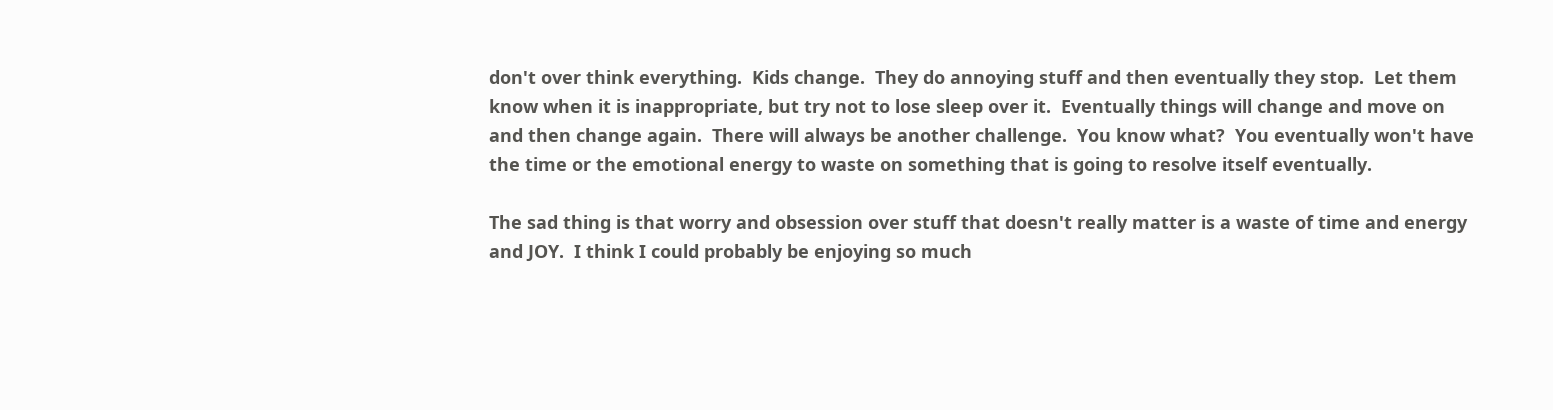don't over think everything.  Kids change.  They do annoying stuff and then eventually they stop.  Let them know when it is inappropriate, but try not to lose sleep over it.  Eventually things will change and move on and then change again.  There will always be another challenge.  You know what?  You eventually won't have the time or the emotional energy to waste on something that is going to resolve itself eventually.

The sad thing is that worry and obsession over stuff that doesn't really matter is a waste of time and energy and JOY.  I think I could probably be enjoying so much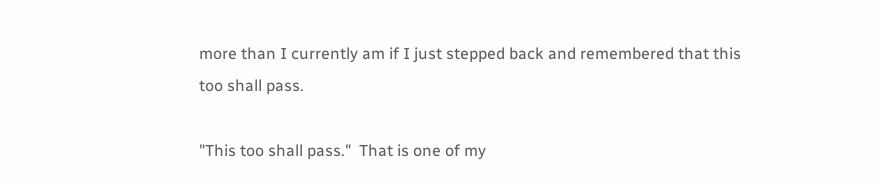more than I currently am if I just stepped back and remembered that this too shall pass.

"This too shall pass."  That is one of my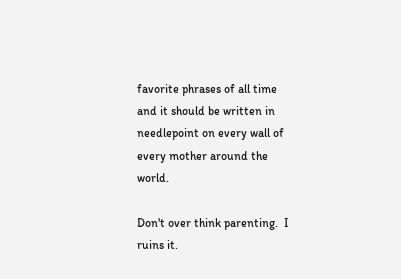favorite phrases of all time and it should be written in needlepoint on every wall of every mother around the world.

Don't over think parenting.  I ruins it.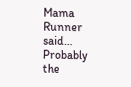Mama Runner said…
Probably the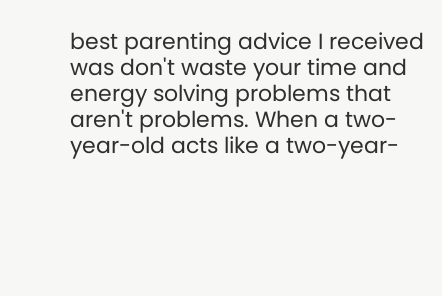best parenting advice I received was don't waste your time and energy solving problems that aren't problems. When a two-year-old acts like a two-year-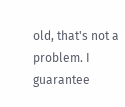old, that's not a problem. I guarantee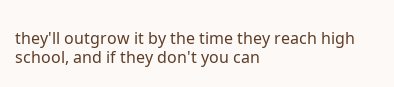they'll outgrow it by the time they reach high school, and if they don't you can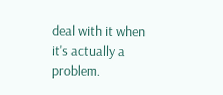deal with it when it's actually a problem.